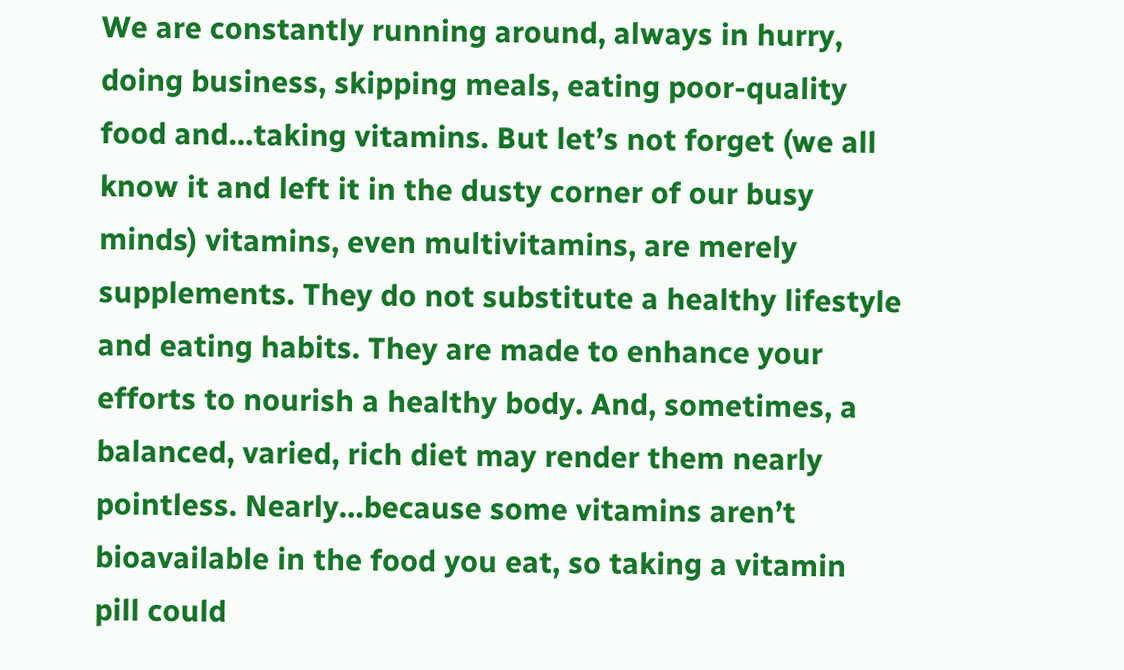We are constantly running around, always in hurry, doing business, skipping meals, eating poor-quality food and…taking vitamins. But let’s not forget (we all know it and left it in the dusty corner of our busy minds) vitamins, even multivitamins, are merely supplements. They do not substitute a healthy lifestyle and eating habits. They are made to enhance your efforts to nourish a healthy body. And, sometimes, a balanced, varied, rich diet may render them nearly pointless. Nearly…because some vitamins aren’t bioavailable in the food you eat, so taking a vitamin pill could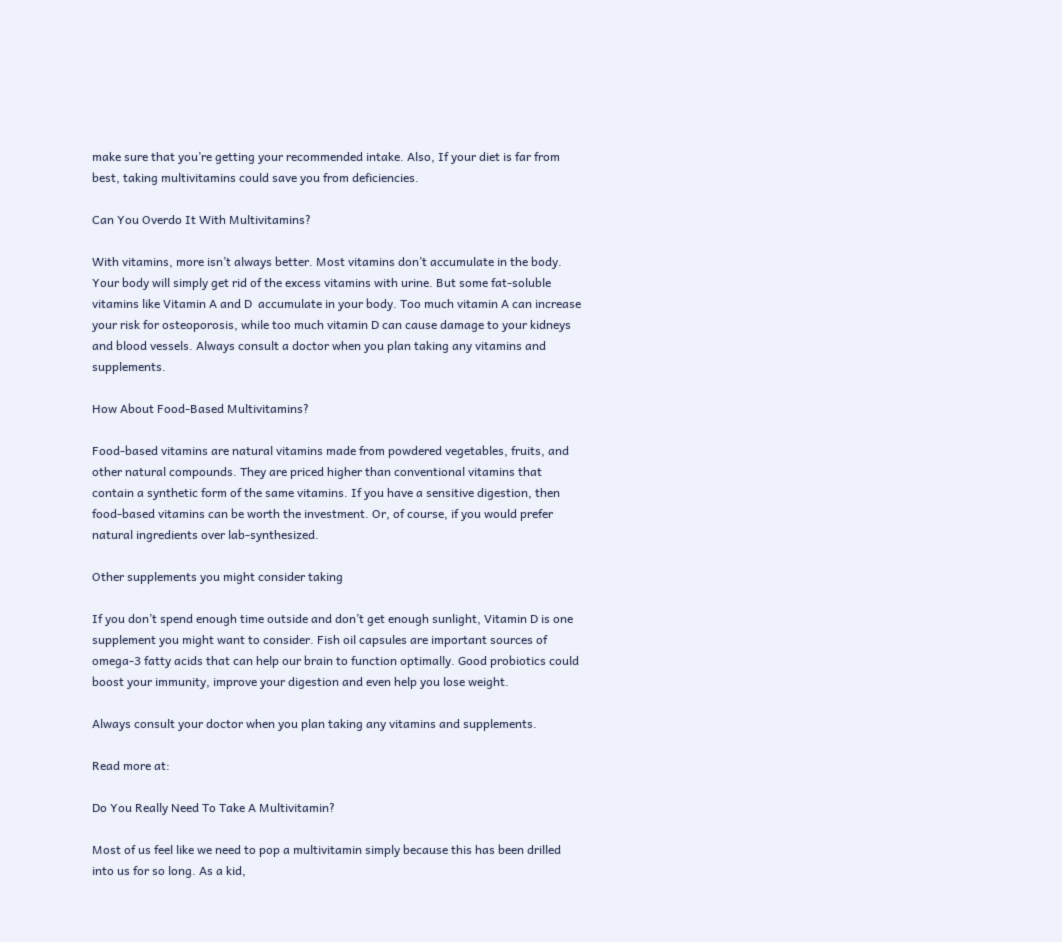make sure that you’re getting your recommended intake. Also, If your diet is far from best, taking multivitamins could save you from deficiencies.

Can You Overdo It With Multivitamins?

With vitamins, more isn’t always better. Most vitamins don’t accumulate in the body. Your body will simply get rid of the excess vitamins with urine. But some fat-soluble vitamins like Vitamin A and D  accumulate in your body. Too much vitamin A can increase your risk for osteoporosis, while too much vitamin D can cause damage to your kidneys and blood vessels. Always consult a doctor when you plan taking any vitamins and supplements.

How About Food-Based Multivitamins?

Food-based vitamins are natural vitamins made from powdered vegetables, fruits, and other natural compounds. They are priced higher than conventional vitamins that contain a synthetic form of the same vitamins. If you have a sensitive digestion, then food-based vitamins can be worth the investment. Or, of course, if you would prefer natural ingredients over lab-synthesized.

Other supplements you might consider taking

If you don’t spend enough time outside and don’t get enough sunlight, Vitamin D is one supplement you might want to consider. Fish oil capsules are important sources of omega-3 fatty acids that can help our brain to function optimally. Good probiotics could boost your immunity, improve your digestion and even help you lose weight.

Always consult your doctor when you plan taking any vitamins and supplements.

Read more at:

Do You Really Need To Take A Multivitamin?

Most of us feel like we need to pop a multivitamin simply because this has been drilled into us for so long. As a kid,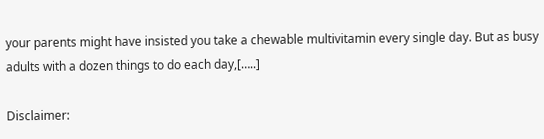your parents might have insisted you take a chewable multivitamin every single day. But as busy adults with a dozen things to do each day,[…..]

Disclaimer: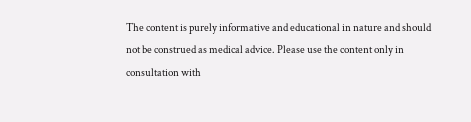The content is purely informative and educational in nature and should not be construed as medical advice. Please use the content only in consultation with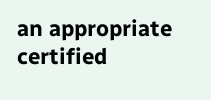an appropriate certified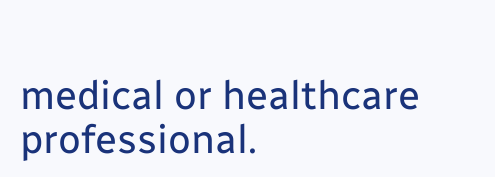medical or healthcare professional.